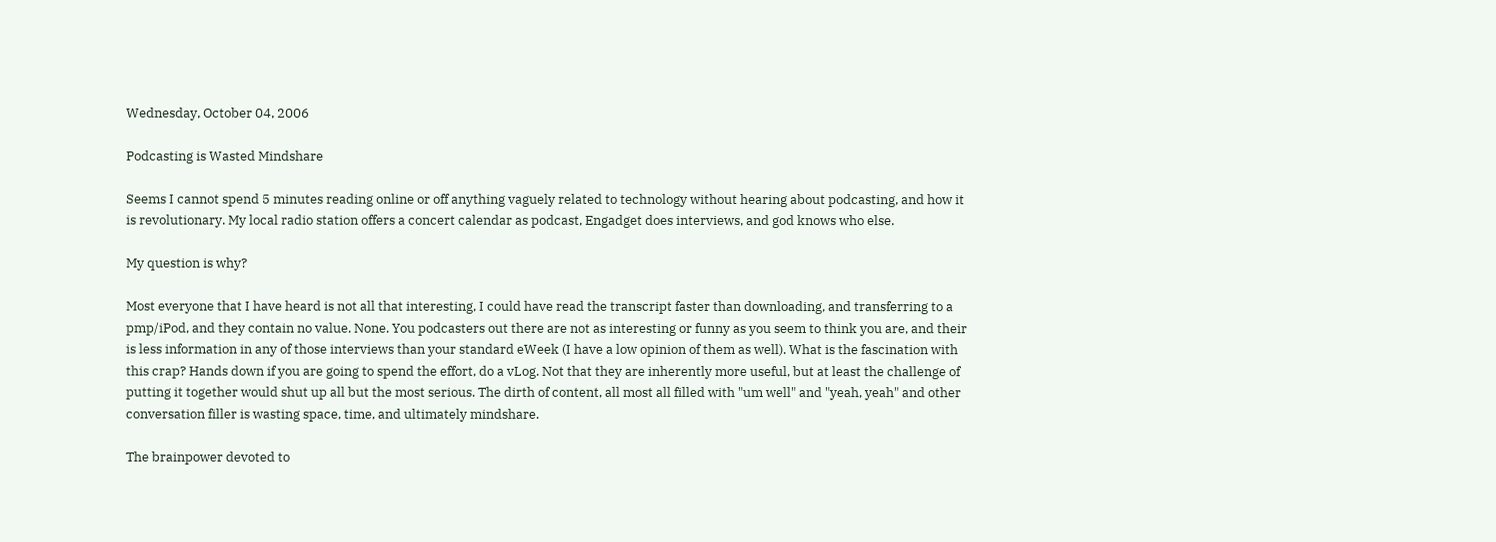Wednesday, October 04, 2006

Podcasting is Wasted Mindshare

Seems I cannot spend 5 minutes reading online or off anything vaguely related to technology without hearing about podcasting, and how it is revolutionary. My local radio station offers a concert calendar as podcast, Engadget does interviews, and god knows who else.

My question is why?

Most everyone that I have heard is not all that interesting, I could have read the transcript faster than downloading, and transferring to a pmp/iPod, and they contain no value. None. You podcasters out there are not as interesting or funny as you seem to think you are, and their is less information in any of those interviews than your standard eWeek (I have a low opinion of them as well). What is the fascination with this crap? Hands down if you are going to spend the effort, do a vLog. Not that they are inherently more useful, but at least the challenge of putting it together would shut up all but the most serious. The dirth of content, all most all filled with "um well" and "yeah, yeah" and other conversation filler is wasting space, time, and ultimately mindshare.

The brainpower devoted to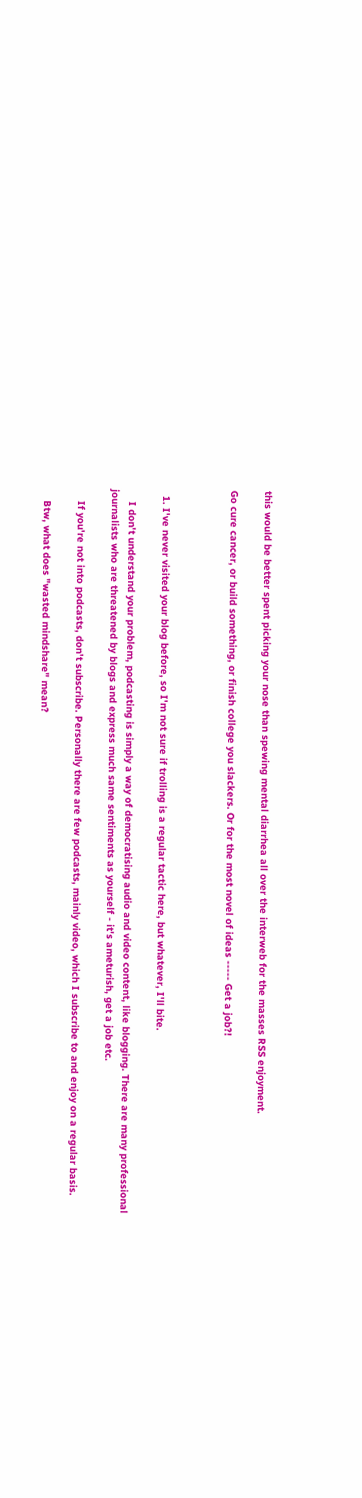this would be better spent picking your nose than spewing mental diarrhea all over the interweb for the masses RSS enjoyment.

Go cure cancer, or build something, or finish college you slackers. Or for the most novel of ideas ----- Get a job?!



  1. I've never visited your blog before, so I'm not sure if trolling is a regular tactic here, but whatever, I'll bite.

    I don't understand your problem, podcasting is simply a way of democratising audio and video content, like blogging. There are many professional journalists who are threatened by blogs and express much same sentiments as yourself - it's ameturish, get a job etc.

    If you're not into podcasts, don't subscribe. Personally there are few podcasts, mainly video, which I subscribe to and enjoy on a regular basis.

    Btw, what does "wasted mindshare" mean?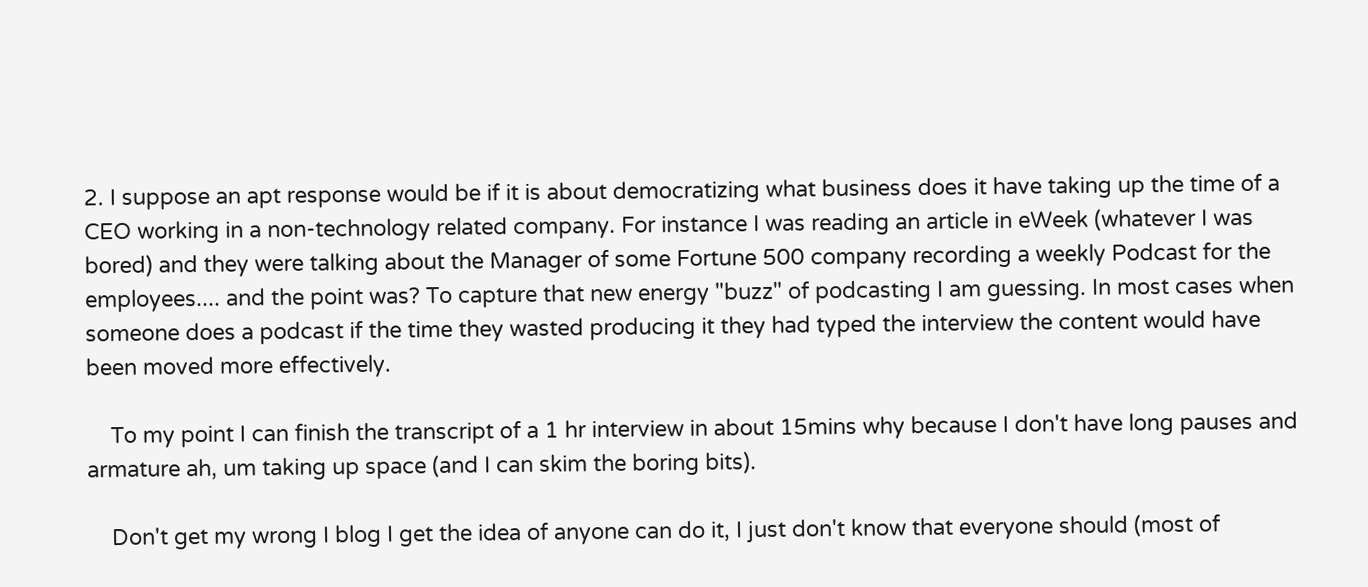2. I suppose an apt response would be if it is about democratizing what business does it have taking up the time of a CEO working in a non-technology related company. For instance I was reading an article in eWeek (whatever I was bored) and they were talking about the Manager of some Fortune 500 company recording a weekly Podcast for the employees.... and the point was? To capture that new energy "buzz" of podcasting I am guessing. In most cases when someone does a podcast if the time they wasted producing it they had typed the interview the content would have been moved more effectively.

    To my point I can finish the transcript of a 1 hr interview in about 15mins why because I don't have long pauses and armature ah, um taking up space (and I can skim the boring bits).

    Don't get my wrong I blog I get the idea of anyone can do it, I just don't know that everyone should (most of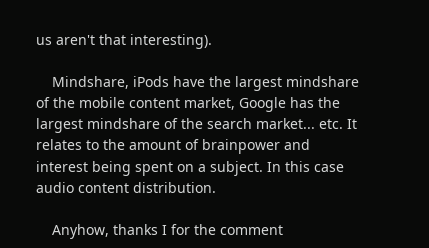us aren't that interesting).

    Mindshare, iPods have the largest mindshare of the mobile content market, Google has the largest mindshare of the search market... etc. It relates to the amount of brainpower and interest being spent on a subject. In this case audio content distribution.

    Anyhow, thanks I for the comment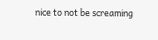nice to not be screaming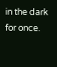in the dark for once.